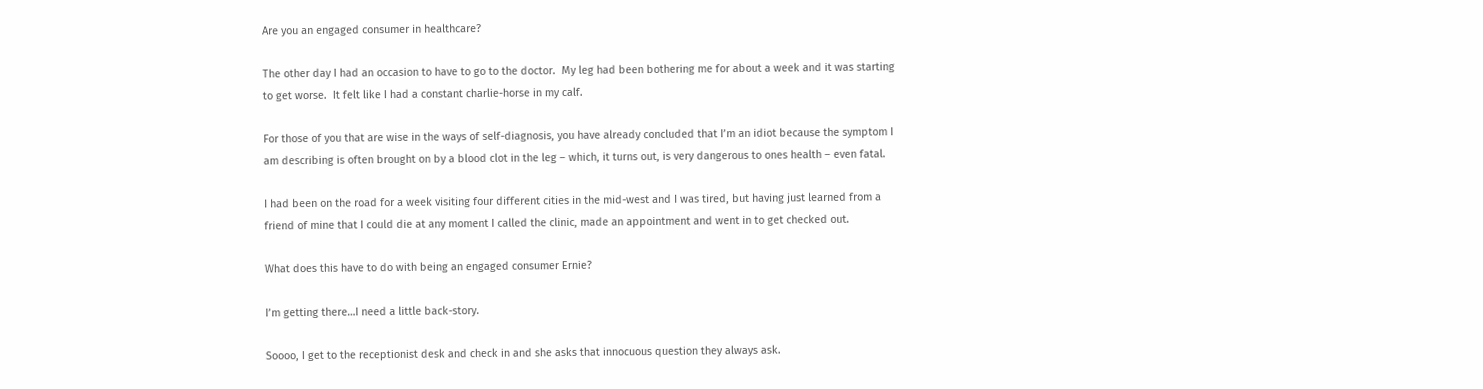Are you an engaged consumer in healthcare?

The other day I had an occasion to have to go to the doctor.  My leg had been bothering me for about a week and it was starting to get worse.  It felt like I had a constant charlie-horse in my calf.

For those of you that are wise in the ways of self-diagnosis, you have already concluded that I’m an idiot because the symptom I am describing is often brought on by a blood clot in the leg – which, it turns out, is very dangerous to ones health – even fatal.

I had been on the road for a week visiting four different cities in the mid-west and I was tired, but having just learned from a friend of mine that I could die at any moment I called the clinic, made an appointment and went in to get checked out.

What does this have to do with being an engaged consumer Ernie?

I’m getting there…I need a little back-story.

Soooo, I get to the receptionist desk and check in and she asks that innocuous question they always ask.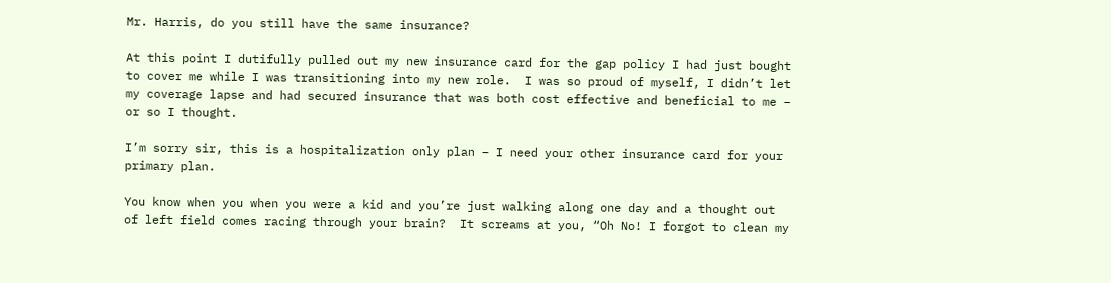Mr. Harris, do you still have the same insurance?

At this point I dutifully pulled out my new insurance card for the gap policy I had just bought to cover me while I was transitioning into my new role.  I was so proud of myself, I didn’t let my coverage lapse and had secured insurance that was both cost effective and beneficial to me – or so I thought.

I’m sorry sir, this is a hospitalization only plan – I need your other insurance card for your primary plan.

You know when you when you were a kid and you’re just walking along one day and a thought out of left field comes racing through your brain?  It screams at you, “Oh No! I forgot to clean my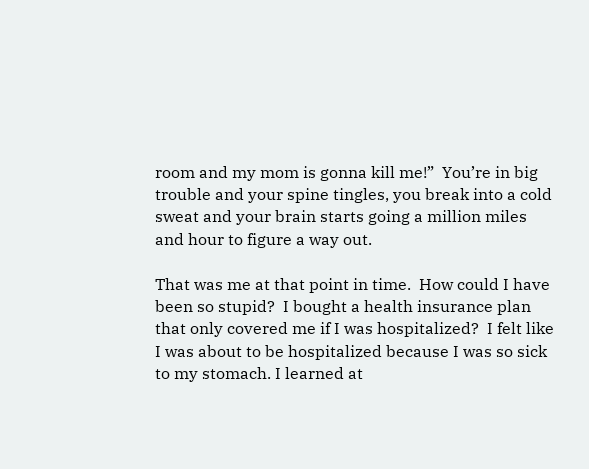room and my mom is gonna kill me!”  You’re in big trouble and your spine tingles, you break into a cold sweat and your brain starts going a million miles and hour to figure a way out.

That was me at that point in time.  How could I have been so stupid?  I bought a health insurance plan that only covered me if I was hospitalized?  I felt like I was about to be hospitalized because I was so sick to my stomach. I learned at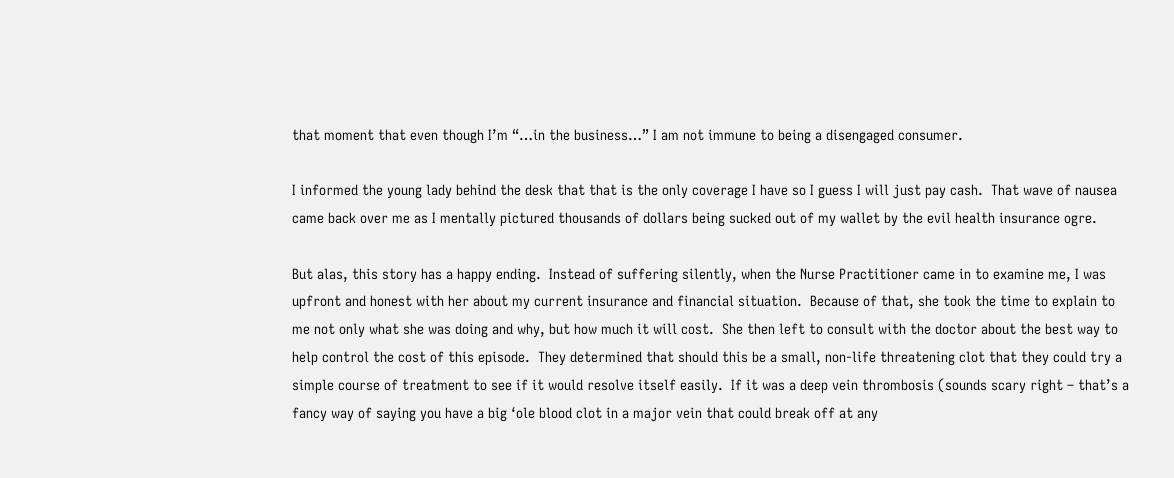that moment that even though I’m “…in the business…” I am not immune to being a disengaged consumer.

I informed the young lady behind the desk that that is the only coverage I have so I guess I will just pay cash.  That wave of nausea came back over me as I mentally pictured thousands of dollars being sucked out of my wallet by the evil health insurance ogre.

But alas, this story has a happy ending.  Instead of suffering silently, when the Nurse Practitioner came in to examine me, I was upfront and honest with her about my current insurance and financial situation.  Because of that, she took the time to explain to me not only what she was doing and why, but how much it will cost.  She then left to consult with the doctor about the best way to help control the cost of this episode.  They determined that should this be a small, non-life threatening clot that they could try a simple course of treatment to see if it would resolve itself easily.  If it was a deep vein thrombosis (sounds scary right – that’s a fancy way of saying you have a big ‘ole blood clot in a major vein that could break off at any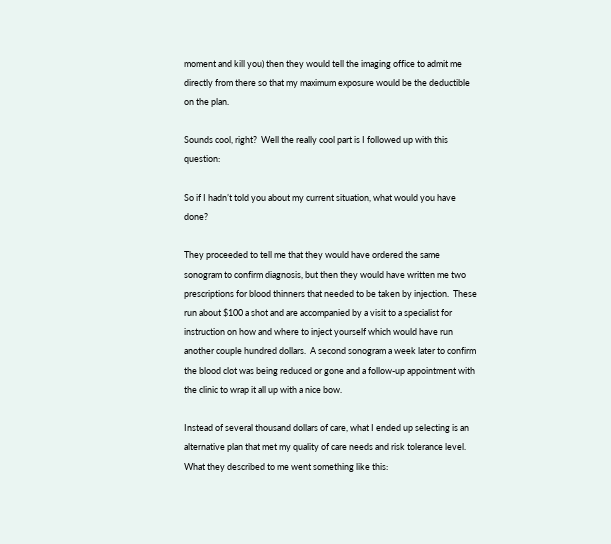moment and kill you) then they would tell the imaging office to admit me directly from there so that my maximum exposure would be the deductible on the plan.

Sounds cool, right?  Well the really cool part is I followed up with this question:

So if I hadn’t told you about my current situation, what would you have done?

They proceeded to tell me that they would have ordered the same sonogram to confirm diagnosis, but then they would have written me two prescriptions for blood thinners that needed to be taken by injection.  These run about $100 a shot and are accompanied by a visit to a specialist for instruction on how and where to inject yourself which would have run another couple hundred dollars.  A second sonogram a week later to confirm the blood clot was being reduced or gone and a follow-up appointment with the clinic to wrap it all up with a nice bow.

Instead of several thousand dollars of care, what I ended up selecting is an alternative plan that met my quality of care needs and risk tolerance level.  What they described to me went something like this: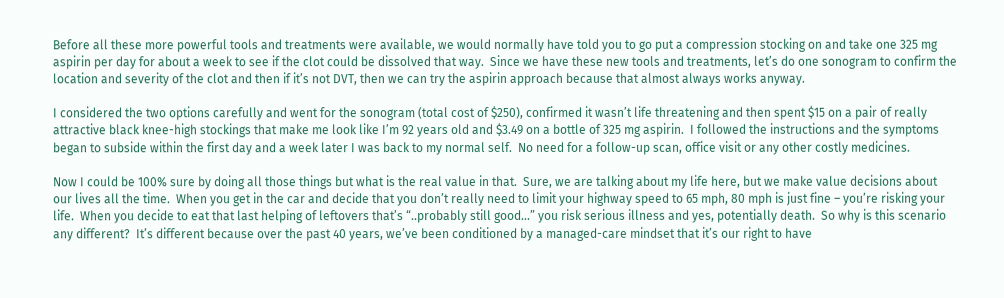Before all these more powerful tools and treatments were available, we would normally have told you to go put a compression stocking on and take one 325 mg aspirin per day for about a week to see if the clot could be dissolved that way.  Since we have these new tools and treatments, let’s do one sonogram to confirm the location and severity of the clot and then if it’s not DVT, then we can try the aspirin approach because that almost always works anyway.

I considered the two options carefully and went for the sonogram (total cost of $250), confirmed it wasn’t life threatening and then spent $15 on a pair of really attractive black knee-high stockings that make me look like I’m 92 years old and $3.49 on a bottle of 325 mg aspirin.  I followed the instructions and the symptoms began to subside within the first day and a week later I was back to my normal self.  No need for a follow-up scan, office visit or any other costly medicines.

Now I could be 100% sure by doing all those things but what is the real value in that.  Sure, we are talking about my life here, but we make value decisions about our lives all the time.  When you get in the car and decide that you don’t really need to limit your highway speed to 65 mph, 80 mph is just fine – you’re risking your life.  When you decide to eat that last helping of leftovers that’s “..probably still good…” you risk serious illness and yes, potentially death.  So why is this scenario any different?  It’s different because over the past 40 years, we’ve been conditioned by a managed-care mindset that it’s our right to have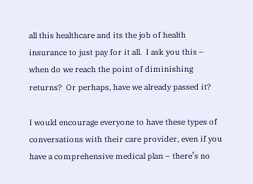all this healthcare and its the job of health insurance to just pay for it all.  I ask you this – when do we reach the point of diminishing returns?  Or perhaps, have we already passed it?

I would encourage everyone to have these types of conversations with their care provider, even if you have a comprehensive medical plan – there’s no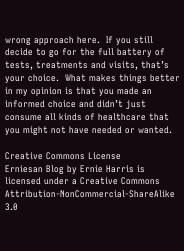wrong approach here.  If you still decide to go for the full battery of tests, treatments and visits, that’s your choice.  What makes things better in my opinion is that you made an informed choice and didn’t just consume all kinds of healthcare that you might not have needed or wanted.

Creative Commons License
Erniesan Blog by Ernie Harris is licensed under a Creative Commons Attribution-NonCommercial-ShareAlike 3.0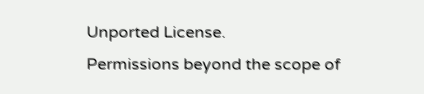Unported License.
Permissions beyond the scope of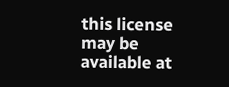this license may be available at